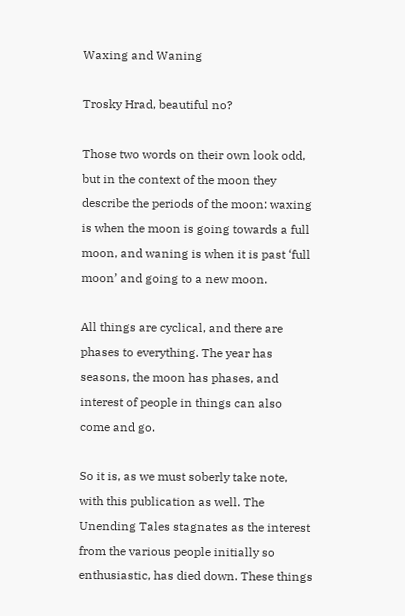Waxing and Waning

Trosky Hrad, beautiful no?

Those two words on their own look odd, but in the context of the moon they describe the periods of the moon: waxing is when the moon is going towards a full moon, and waning is when it is past ‘full moon’ and going to a new moon.

All things are cyclical, and there are phases to everything. The year has seasons, the moon has phases, and interest of people in things can also come and go.

So it is, as we must soberly take note, with this publication as well. The Unending Tales stagnates as the interest from the various people initially so enthusiastic, has died down. These things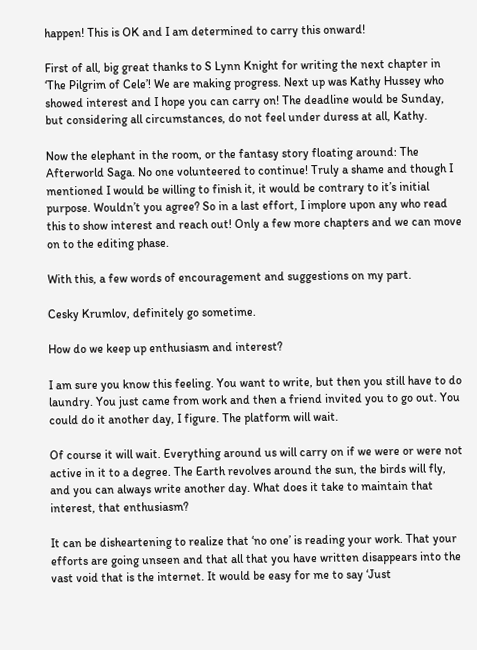happen! This is OK and I am determined to carry this onward!

First of all, big great thanks to S Lynn Knight for writing the next chapter in ‘The Pilgrim of Cele’! We are making progress. Next up was Kathy Hussey who showed interest and I hope you can carry on! The deadline would be Sunday, but considering all circumstances, do not feel under duress at all, Kathy.

Now the elephant in the room, or the fantasy story floating around: The Afterworld Saga. No one volunteered to continue! Truly a shame and though I mentioned I would be willing to finish it, it would be contrary to it’s initial purpose. Wouldn’t you agree? So in a last effort, I implore upon any who read this to show interest and reach out! Only a few more chapters and we can move on to the editing phase.

With this, a few words of encouragement and suggestions on my part.

Cesky Krumlov, definitely go sometime.

How do we keep up enthusiasm and interest?

I am sure you know this feeling. You want to write, but then you still have to do laundry. You just came from work and then a friend invited you to go out. You could do it another day, I figure. The platform will wait.

Of course it will wait. Everything around us will carry on if we were or were not active in it to a degree. The Earth revolves around the sun, the birds will fly, and you can always write another day. What does it take to maintain that interest, that enthusiasm?

It can be disheartening to realize that ‘no one’ is reading your work. That your efforts are going unseen and that all that you have written disappears into the vast void that is the internet. It would be easy for me to say ‘Just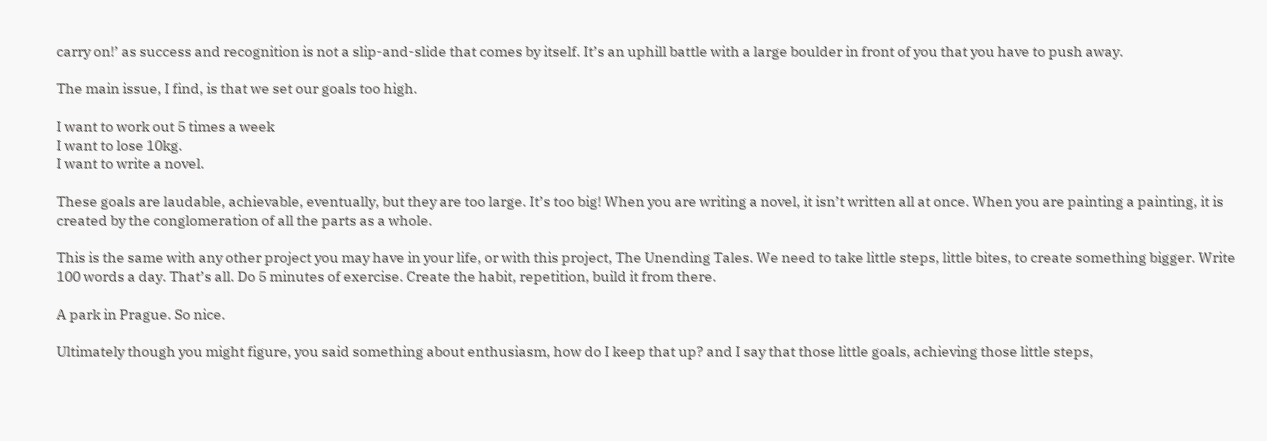carry on!’ as success and recognition is not a slip-and-slide that comes by itself. It’s an uphill battle with a large boulder in front of you that you have to push away.

The main issue, I find, is that we set our goals too high.

I want to work out 5 times a week
I want to lose 10kg.
I want to write a novel.

These goals are laudable, achievable, eventually, but they are too large. It’s too big! When you are writing a novel, it isn’t written all at once. When you are painting a painting, it is created by the conglomeration of all the parts as a whole.

This is the same with any other project you may have in your life, or with this project, The Unending Tales. We need to take little steps, little bites, to create something bigger. Write 100 words a day. That’s all. Do 5 minutes of exercise. Create the habit, repetition, build it from there.

A park in Prague. So nice.

Ultimately though you might figure, you said something about enthusiasm, how do I keep that up? and I say that those little goals, achieving those little steps,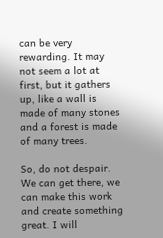can be very rewarding. It may not seem a lot at first, but it gathers up, like a wall is made of many stones and a forest is made of many trees.

So, do not despair. We can get there, we can make this work and create something great. I will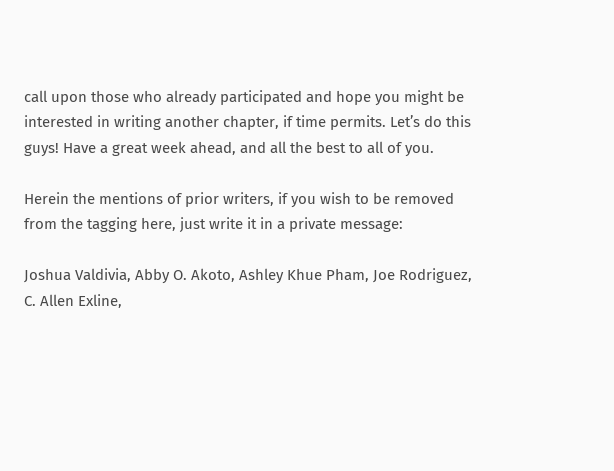call upon those who already participated and hope you might be interested in writing another chapter, if time permits. Let’s do this guys! Have a great week ahead, and all the best to all of you.

Herein the mentions of prior writers, if you wish to be removed from the tagging here, just write it in a private message:

Joshua Valdivia, Abby O. Akoto, Ashley Khue Pham, Joe Rodriguez, C. Allen Exline,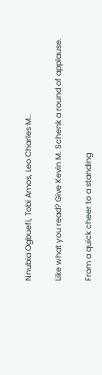Nnubia Ogbuefi, Tobi Amos, Leo Charles M..

Like what you read? Give Kevin M. Schenk a round of applause.

From a quick cheer to a standing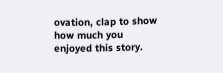ovation, clap to show how much you enjoyed this story.